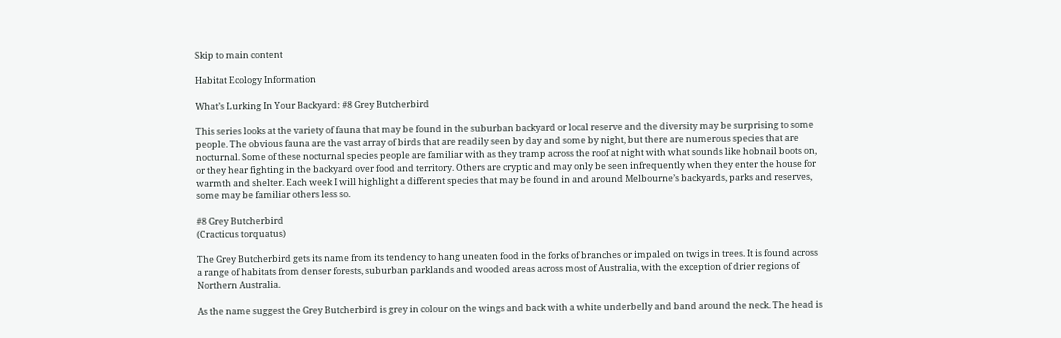Skip to main content

Habitat Ecology Information

What’s Lurking In Your Backyard: #8 Grey Butcherbird

This series looks at the variety of fauna that may be found in the suburban backyard or local reserve and the diversity may be surprising to some people. The obvious fauna are the vast array of birds that are readily seen by day and some by night, but there are numerous species that are nocturnal. Some of these nocturnal species people are familiar with as they tramp across the roof at night with what sounds like hobnail boots on, or they hear fighting in the backyard over food and territory. Others are cryptic and may only be seen infrequently when they enter the house for warmth and shelter. Each week I will highlight a different species that may be found in and around Melbourne’s backyards, parks and reserves, some may be familiar others less so.

#8 Grey Butcherbird
(Cracticus torquatus)

The Grey Butcherbird gets its name from its tendency to hang uneaten food in the forks of branches or impaled on twigs in trees. It is found across a range of habitats from denser forests, suburban parklands and wooded areas across most of Australia, with the exception of drier regions of Northern Australia.

As the name suggest the Grey Butcherbird is grey in colour on the wings and back with a white underbelly and band around the neck. The head is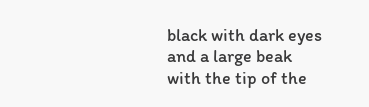black with dark eyes and a large beak with the tip of the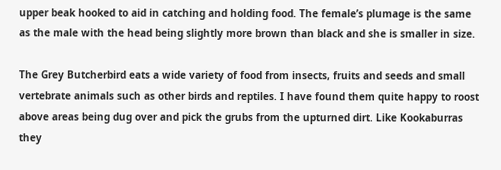upper beak hooked to aid in catching and holding food. The female’s plumage is the same as the male with the head being slightly more brown than black and she is smaller in size.

The Grey Butcherbird eats a wide variety of food from insects, fruits and seeds and small vertebrate animals such as other birds and reptiles. I have found them quite happy to roost above areas being dug over and pick the grubs from the upturned dirt. Like Kookaburras they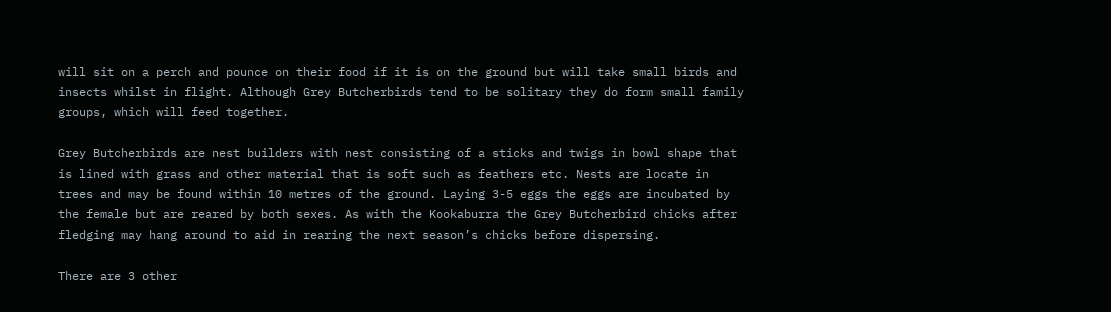will sit on a perch and pounce on their food if it is on the ground but will take small birds and insects whilst in flight. Although Grey Butcherbirds tend to be solitary they do form small family groups, which will feed together.

Grey Butcherbirds are nest builders with nest consisting of a sticks and twigs in bowl shape that is lined with grass and other material that is soft such as feathers etc. Nests are locate in trees and may be found within 10 metres of the ground. Laying 3-5 eggs the eggs are incubated by the female but are reared by both sexes. As with the Kookaburra the Grey Butcherbird chicks after fledging may hang around to aid in rearing the next season’s chicks before dispersing.

There are 3 other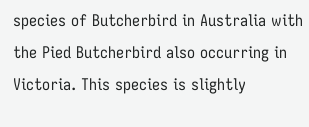species of Butcherbird in Australia with the Pied Butcherbird also occurring in Victoria. This species is slightly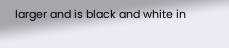larger and is black and white in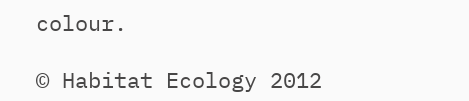colour.

© Habitat Ecology 2012